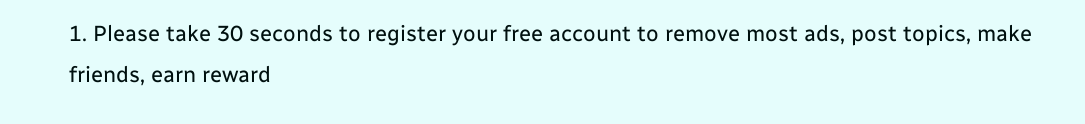1. Please take 30 seconds to register your free account to remove most ads, post topics, make friends, earn reward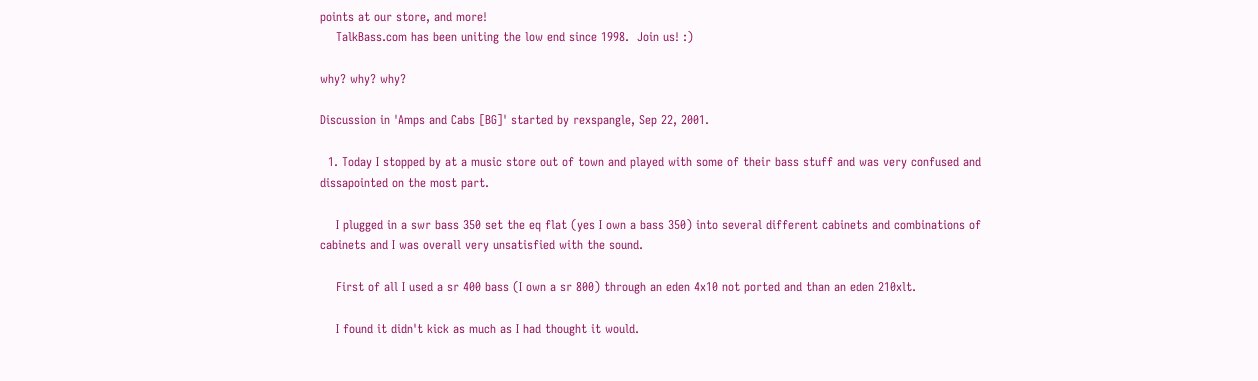points at our store, and more!
    TalkBass.com has been uniting the low end since 1998.  Join us! :)

why? why? why?

Discussion in 'Amps and Cabs [BG]' started by rexspangle, Sep 22, 2001.

  1. Today I stopped by at a music store out of town and played with some of their bass stuff and was very confused and dissapointed on the most part.

    I plugged in a swr bass 350 set the eq flat (yes I own a bass 350) into several different cabinets and combinations of cabinets and I was overall very unsatisfied with the sound.

    First of all I used a sr 400 bass (I own a sr 800) through an eden 4x10 not ported and than an eden 210xlt.

    I found it didn't kick as much as I had thought it would.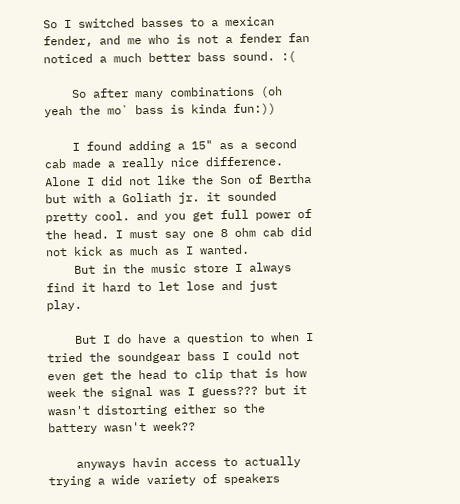So I switched basses to a mexican fender, and me who is not a fender fan noticed a much better bass sound. :(

    So after many combinations (oh yeah the mo` bass is kinda fun:))

    I found adding a 15" as a second cab made a really nice difference. Alone I did not like the Son of Bertha but with a Goliath jr. it sounded pretty cool. and you get full power of the head. I must say one 8 ohm cab did not kick as much as I wanted.
    But in the music store I always find it hard to let lose and just play.

    But I do have a question to when I tried the soundgear bass I could not even get the head to clip that is how week the signal was I guess??? but it wasn't distorting either so the battery wasn't week??

    anyways havin access to actually trying a wide variety of speakers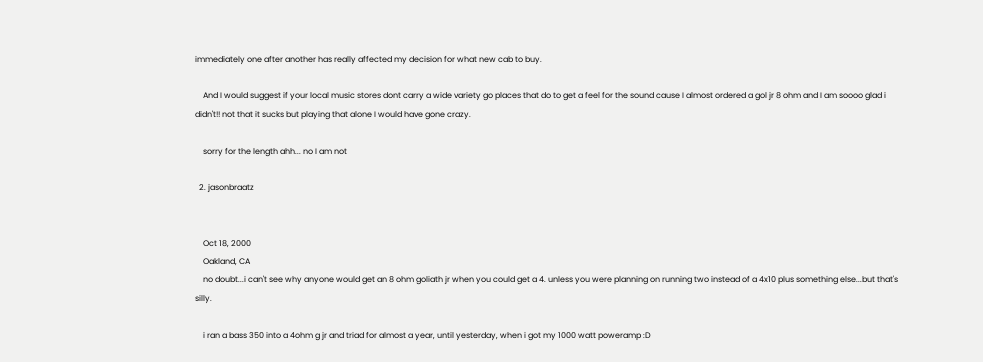immediately one after another has really affected my decision for what new cab to buy.

    And I would suggest if your local music stores dont carry a wide variety go places that do to get a feel for the sound cause I almost ordered a gol jr 8 ohm and I am soooo glad i didn't!! not that it sucks but playing that alone I would have gone crazy.

    sorry for the length ahh... no I am not

  2. jasonbraatz


    Oct 18, 2000
    Oakland, CA
    no doubt...i can't see why anyone would get an 8 ohm goliath jr when you could get a 4. unless you were planning on running two instead of a 4x10 plus something else...but that's silly.

    i ran a bass 350 into a 4ohm g jr and triad for almost a year, until yesterday, when i got my 1000 watt poweramp :D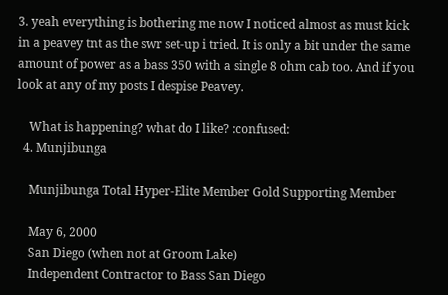3. yeah everything is bothering me now I noticed almost as must kick in a peavey tnt as the swr set-up i tried. It is only a bit under the same amount of power as a bass 350 with a single 8 ohm cab too. And if you look at any of my posts I despise Peavey.

    What is happening? what do I like? :confused:
  4. Munjibunga

    Munjibunga Total Hyper-Elite Member Gold Supporting Member

    May 6, 2000
    San Diego (when not at Groom Lake)
    Independent Contractor to Bass San Diego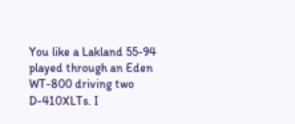You like a Lakland 55-94 played through an Eden WT-800 driving two D-410XLTs. I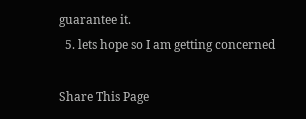guarantee it.
  5. lets hope so I am getting concerned

Share This Page